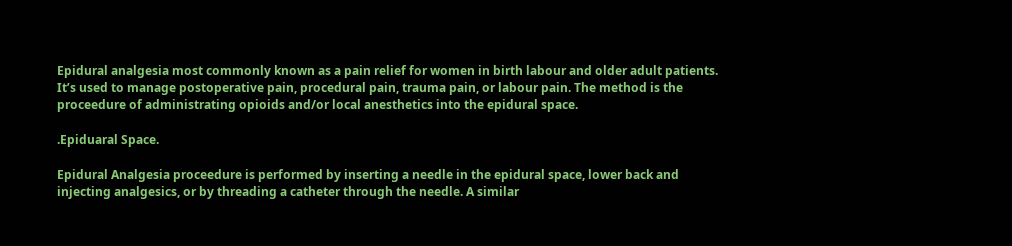Epidural analgesia most commonly known as a pain relief for women in birth labour and older adult patients. It’s used to manage postoperative pain, procedural pain, trauma pain, or labour pain. The method is the proceedure of administrating opioids and/or local anesthetics into the epidural space.

.Epiduaral Space.

Epidural Analgesia proceedure is performed by inserting a needle in the epidural space, lower back and injecting analgesics, or by threading a catheter through the needle. A similar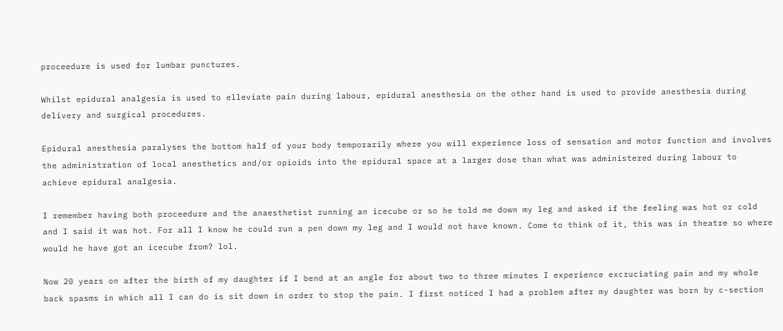proceedure is used for lumbar punctures.

Whilst epidural analgesia is used to elleviate pain during labour, epidural anesthesia on the other hand is used to provide anesthesia during delivery and surgical procedures.

Epidural anesthesia paralyses the bottom half of your body temporarily where you will experience loss of sensation and motor function and involves the administration of local anesthetics and/or opioids into the epidural space at a larger dose than what was administered during labour to achieve epidural analgesia.

I remember having both proceedure and the anaesthetist running an icecube or so he told me down my leg and asked if the feeling was hot or cold and I said it was hot. For all I know he could run a pen down my leg and I would not have known. Come to think of it, this was in theatre so where would he have got an icecube from? lol.

Now 20 years on after the birth of my daughter if I bend at an angle for about two to three minutes I experience excruciating pain and my whole back spasms in which all I can do is sit down in order to stop the pain. I first noticed I had a problem after my daughter was born by c-section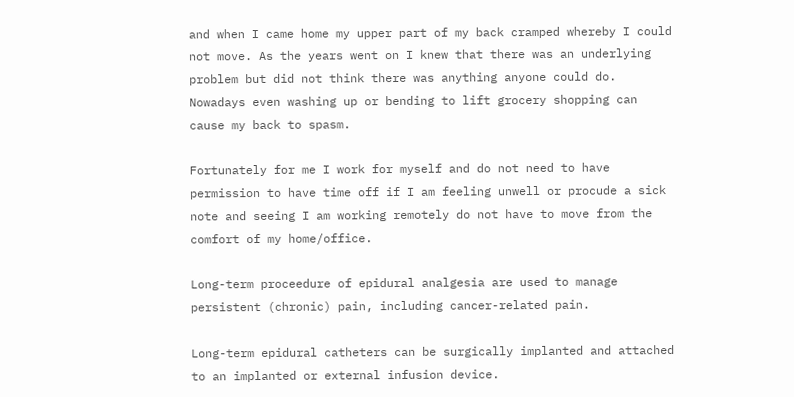and when I came home my upper part of my back cramped whereby I could not move. As the years went on I knew that there was an underlying problem but did not think there was anything anyone could do. Nowadays even washing up or bending to lift grocery shopping can cause my back to spasm.

Fortunately for me I work for myself and do not need to have permission to have time off if I am feeling unwell or procude a sick note and seeing I am working remotely do not have to move from the comfort of my home/office.

Long-term proceedure of epidural analgesia are used to manage persistent (chronic) pain, including cancer-related pain.

Long-term epidural catheters can be surgically implanted and attached to an implanted or external infusion device.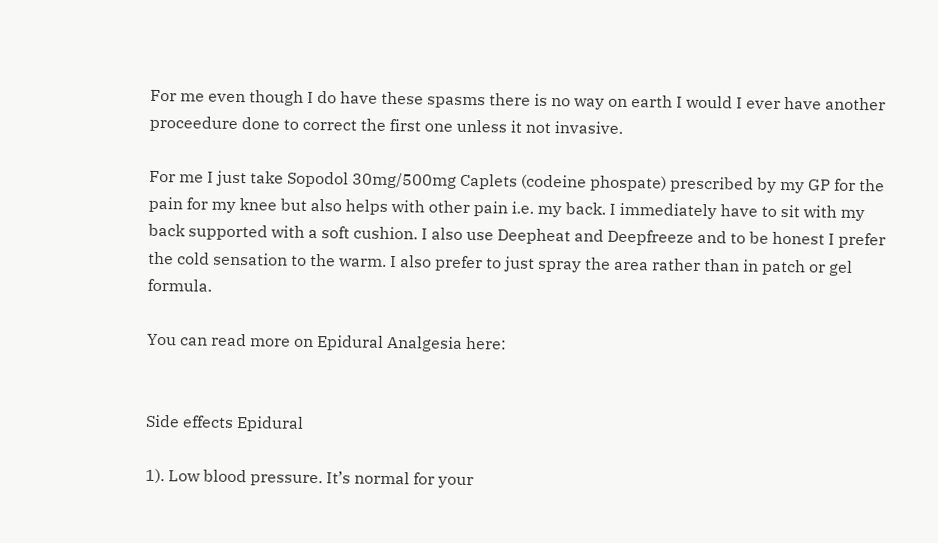For me even though I do have these spasms there is no way on earth I would I ever have another proceedure done to correct the first one unless it not invasive.

For me I just take Sopodol 30mg/500mg Caplets (codeine phospate) prescribed by my GP for the pain for my knee but also helps with other pain i.e. my back. I immediately have to sit with my back supported with a soft cushion. I also use Deepheat and Deepfreeze and to be honest I prefer the cold sensation to the warm. I also prefer to just spray the area rather than in patch or gel formula.

You can read more on Epidural Analgesia here:


Side effects Epidural

1). Low blood pressure. It’s normal for your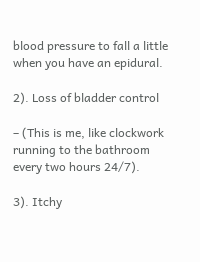blood pressure to fall a little when you have an epidural.

2). Loss of bladder control

– (This is me, like clockwork running to the bathroom every two hours 24/7).

3). Itchy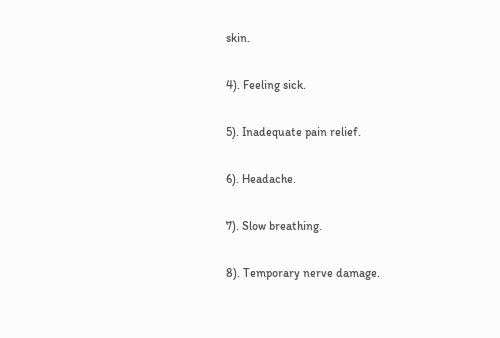skin.

4). Feeling sick.

5). Inadequate pain relief.

6). Headache.

7). Slow breathing.

8). Temporary nerve damage.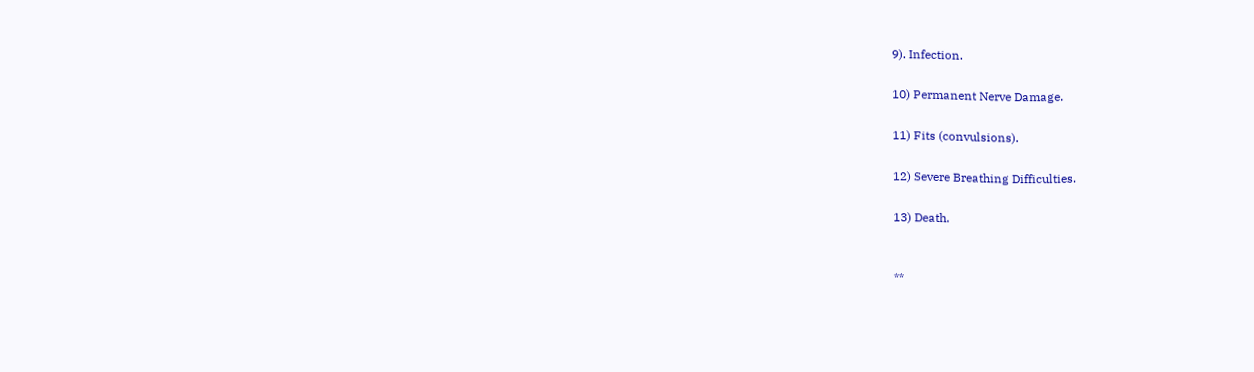9). Infection.

10) Permanent Nerve Damage.

11) Fits (convulsions).

12) Severe Breathing Difficulties.

13) Death.


**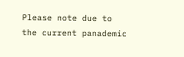Please note due to the current panademic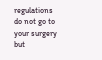regulations do not go to your surgery but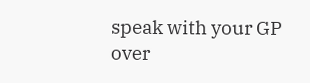speak with your GP over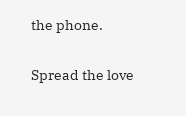the phone.

Spread the love